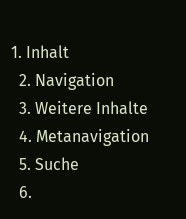1. Inhalt
  2. Navigation
  3. Weitere Inhalte
  4. Metanavigation
  5. Suche
  6.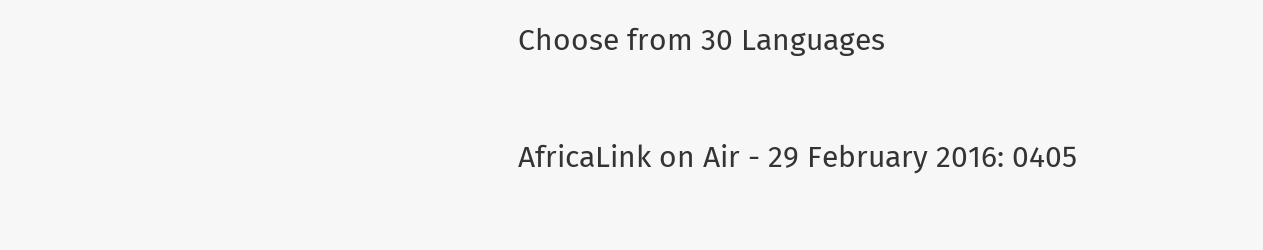Choose from 30 Languages


AfricaLink on Air - 29 February 2016: 0405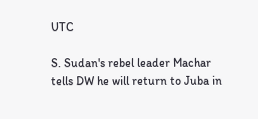UTC

S. Sudan's rebel leader Machar tells DW he will return to Juba in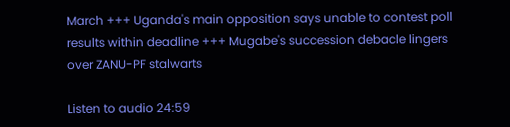March +++ Uganda's main opposition says unable to contest poll results within deadline +++ Mugabe's succession debacle lingers over ZANU-PF stalwarts

Listen to audio 24:59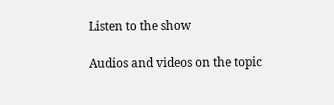Listen to the show

Audios and videos on the topic